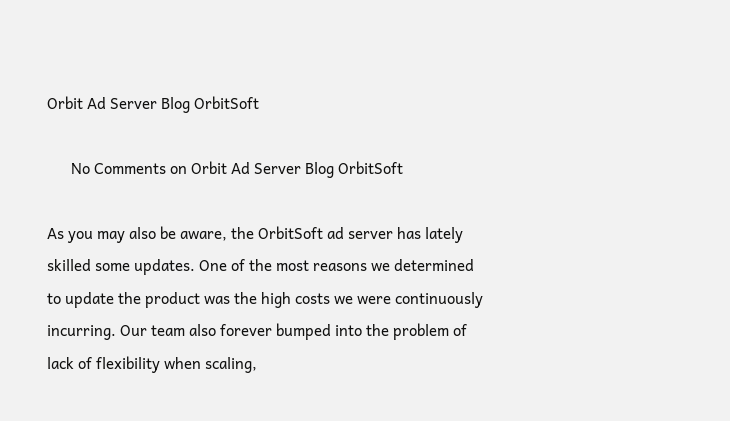Orbit Ad Server Blog OrbitSoft

      No Comments on Orbit Ad Server Blog OrbitSoft

As you may also be aware, the OrbitSoft ad server has lately skilled some updates. One of the most reasons we determined to update the product was the high costs we were continuously incurring. Our team also forever bumped into the problem of lack of flexibility when scaling,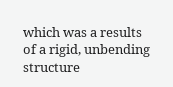which was a results of a rigid, unbending structure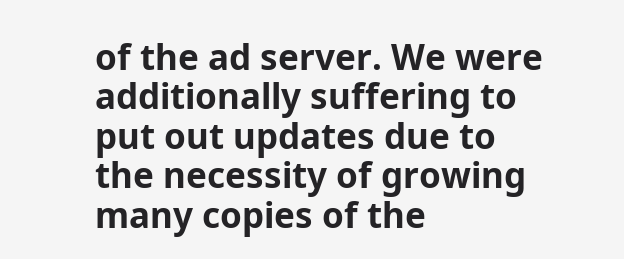of the ad server. We were additionally suffering to put out updates due to the necessity of growing many copies of the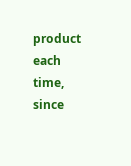product each time, since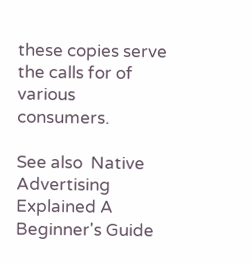these copies serve the calls for of various consumers.

See also  Native Advertising Explained A Beginner's Guide